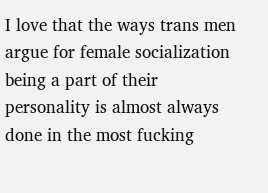I love that the ways trans men argue for female socialization being a part of their personality is almost always done in the most fucking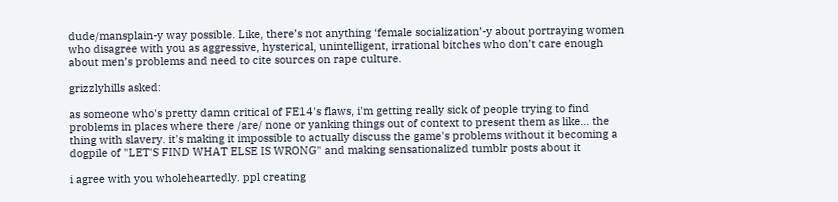dude/mansplain-y way possible. Like, there’s not anything ‘female socialization’-y about portraying women who disagree with you as aggressive, hysterical, unintelligent, irrational bitches who don’t care enough about men’s problems and need to cite sources on rape culture.

grizzlyhills asked:

as someone who's pretty damn critical of FE14's flaws, i'm getting really sick of people trying to find problems in places where there /are/ none or yanking things out of context to present them as like... the thing with slavery. it's making it impossible to actually discuss the game's problems without it becoming a dogpile of "LET'S FIND WHAT ELSE IS WRONG" and making sensationalized tumblr posts about it

i agree with you wholeheartedly. ppl creating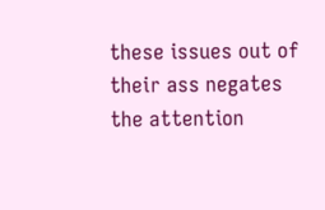these issues out of their ass negates the attention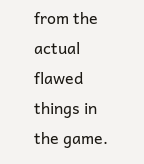from the actual flawed things in the game.